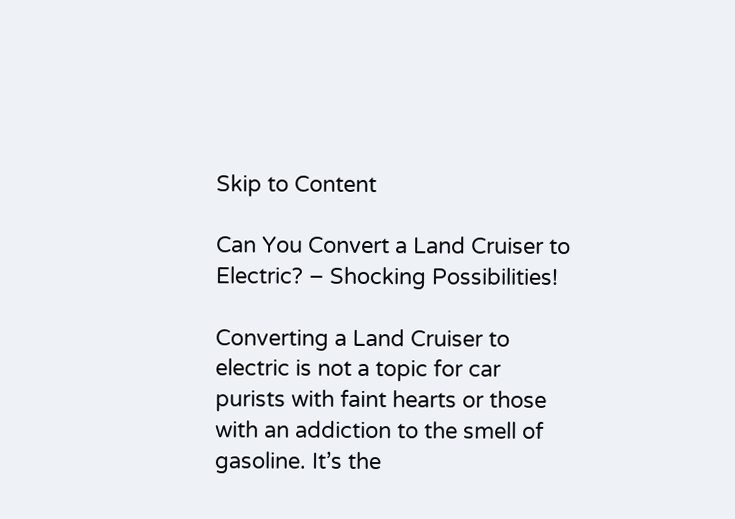Skip to Content

Can You Convert a Land Cruiser to Electric? – Shocking Possibilities!

Converting a Land Cruiser to electric is not a topic for car purists with faint hearts or those with an addiction to the smell of gasoline. It’s the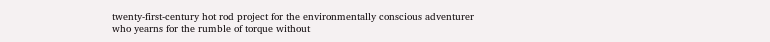twenty-first-century hot rod project for the environmentally conscious adventurer who yearns for the rumble of torque without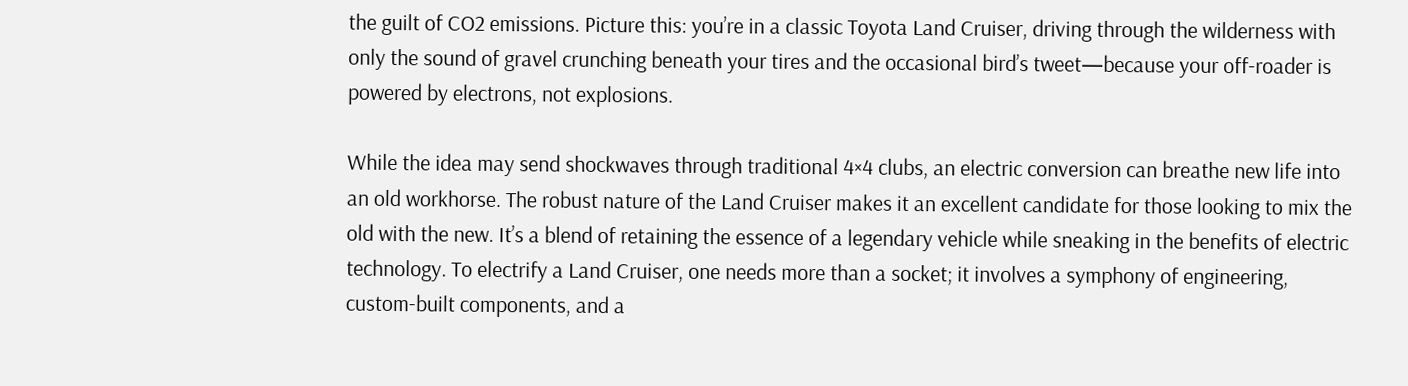the guilt of CO2 emissions. Picture this: you’re in a classic Toyota Land Cruiser, driving through the wilderness with only the sound of gravel crunching beneath your tires and the occasional bird’s tweet—because your off-roader is powered by electrons, not explosions.

While the idea may send shockwaves through traditional 4×4 clubs, an electric conversion can breathe new life into an old workhorse. The robust nature of the Land Cruiser makes it an excellent candidate for those looking to mix the old with the new. It’s a blend of retaining the essence of a legendary vehicle while sneaking in the benefits of electric technology. To electrify a Land Cruiser, one needs more than a socket; it involves a symphony of engineering, custom-built components, and a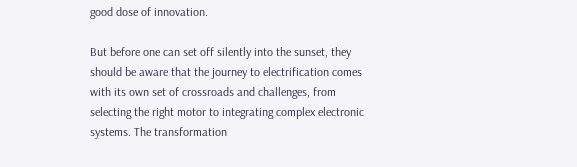good dose of innovation.

But before one can set off silently into the sunset, they should be aware that the journey to electrification comes with its own set of crossroads and challenges, from selecting the right motor to integrating complex electronic systems. The transformation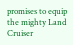promises to equip the mighty Land Cruiser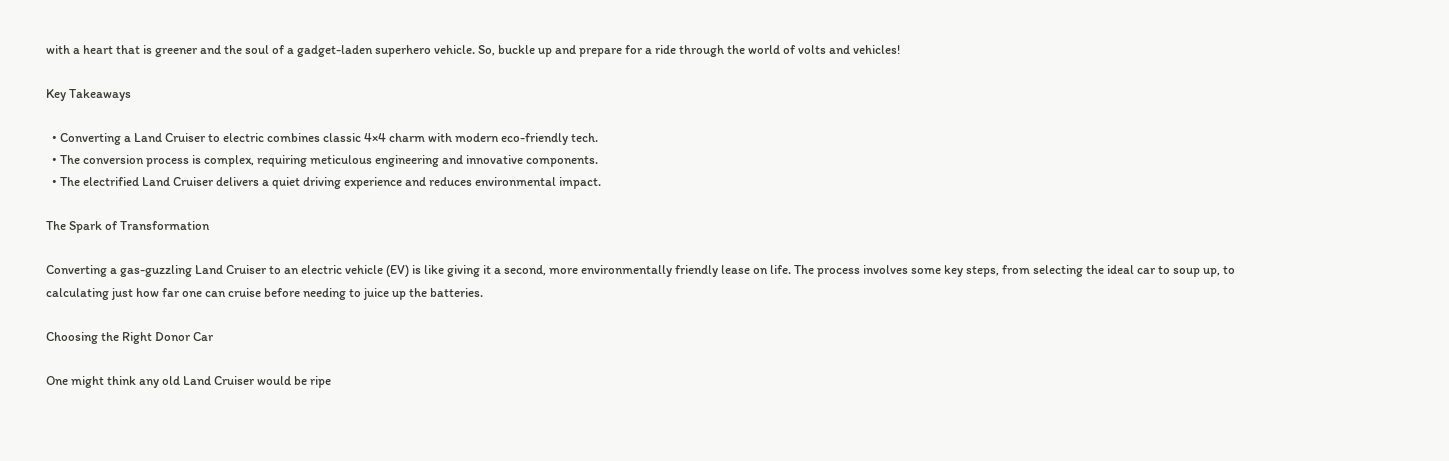with a heart that is greener and the soul of a gadget-laden superhero vehicle. So, buckle up and prepare for a ride through the world of volts and vehicles!

Key Takeaways

  • Converting a Land Cruiser to electric combines classic 4×4 charm with modern eco-friendly tech.
  • The conversion process is complex, requiring meticulous engineering and innovative components.
  • The electrified Land Cruiser delivers a quiet driving experience and reduces environmental impact.

The Spark of Transformation

Converting a gas-guzzling Land Cruiser to an electric vehicle (EV) is like giving it a second, more environmentally friendly lease on life. The process involves some key steps, from selecting the ideal car to soup up, to calculating just how far one can cruise before needing to juice up the batteries.

Choosing the Right Donor Car

One might think any old Land Cruiser would be ripe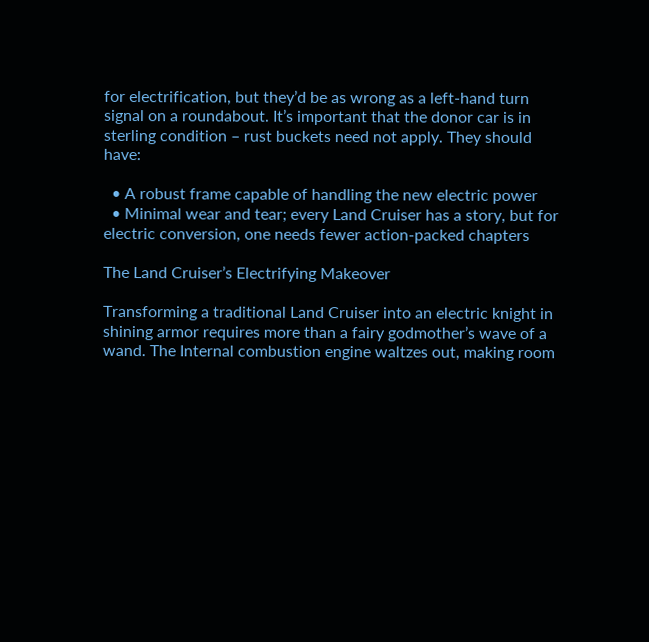for electrification, but they’d be as wrong as a left-hand turn signal on a roundabout. It’s important that the donor car is in sterling condition – rust buckets need not apply. They should have:

  • A robust frame capable of handling the new electric power
  • Minimal wear and tear; every Land Cruiser has a story, but for electric conversion, one needs fewer action-packed chapters

The Land Cruiser’s Electrifying Makeover

Transforming a traditional Land Cruiser into an electric knight in shining armor requires more than a fairy godmother’s wave of a wand. The Internal combustion engine waltzes out, making room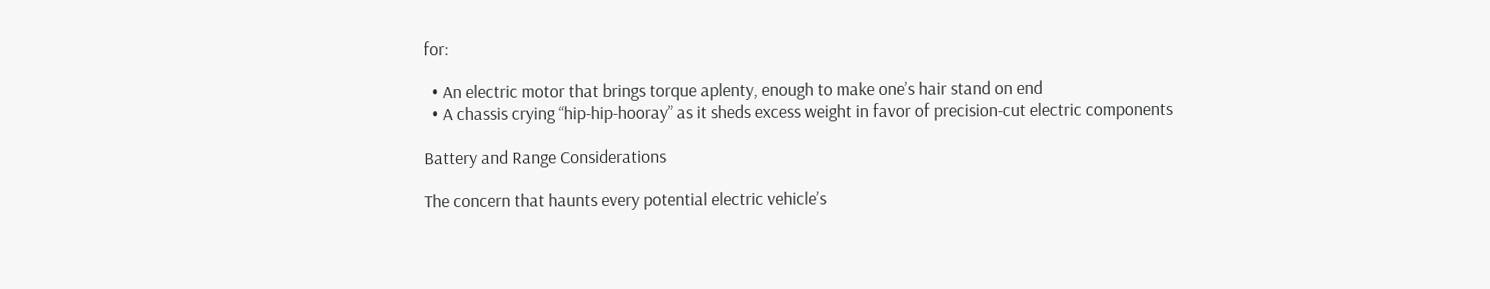for:

  • An electric motor that brings torque aplenty, enough to make one’s hair stand on end
  • A chassis crying “hip-hip-hooray” as it sheds excess weight in favor of precision-cut electric components

Battery and Range Considerations

The concern that haunts every potential electric vehicle’s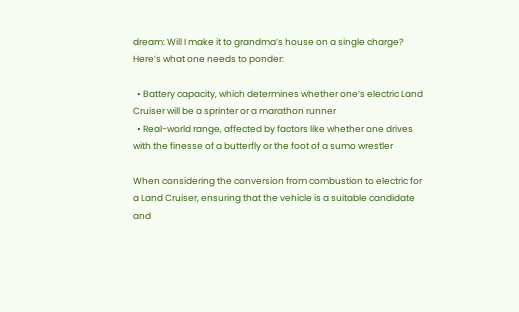dream: Will I make it to grandma’s house on a single charge? Here’s what one needs to ponder:

  • Battery capacity, which determines whether one’s electric Land Cruiser will be a sprinter or a marathon runner
  • Real-world range, affected by factors like whether one drives with the finesse of a butterfly or the foot of a sumo wrestler

When considering the conversion from combustion to electric for a Land Cruiser, ensuring that the vehicle is a suitable candidate and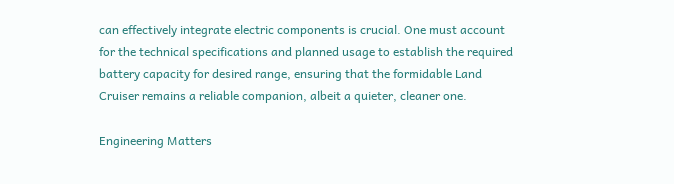can effectively integrate electric components is crucial. One must account for the technical specifications and planned usage to establish the required battery capacity for desired range, ensuring that the formidable Land Cruiser remains a reliable companion, albeit a quieter, cleaner one.

Engineering Matters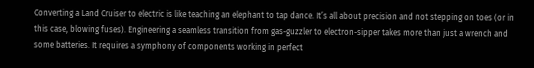Converting a Land Cruiser to electric is like teaching an elephant to tap dance. It’s all about precision and not stepping on toes (or in this case, blowing fuses). Engineering a seamless transition from gas-guzzler to electron-sipper takes more than just a wrench and some batteries. It requires a symphony of components working in perfect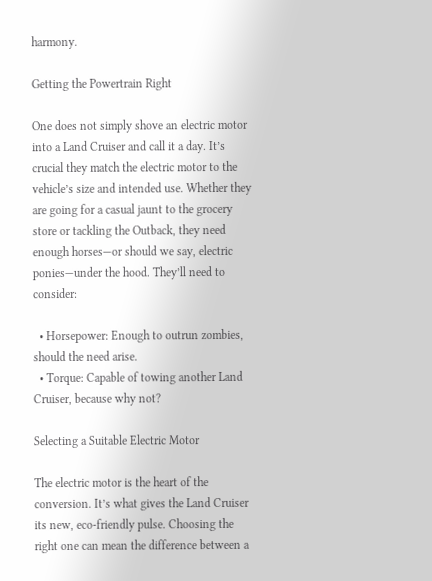harmony.

Getting the Powertrain Right

One does not simply shove an electric motor into a Land Cruiser and call it a day. It’s crucial they match the electric motor to the vehicle’s size and intended use. Whether they are going for a casual jaunt to the grocery store or tackling the Outback, they need enough horses—or should we say, electric ponies—under the hood. They’ll need to consider:

  • Horsepower: Enough to outrun zombies, should the need arise.
  • Torque: Capable of towing another Land Cruiser, because why not?

Selecting a Suitable Electric Motor

The electric motor is the heart of the conversion. It’s what gives the Land Cruiser its new, eco-friendly pulse. Choosing the right one can mean the difference between a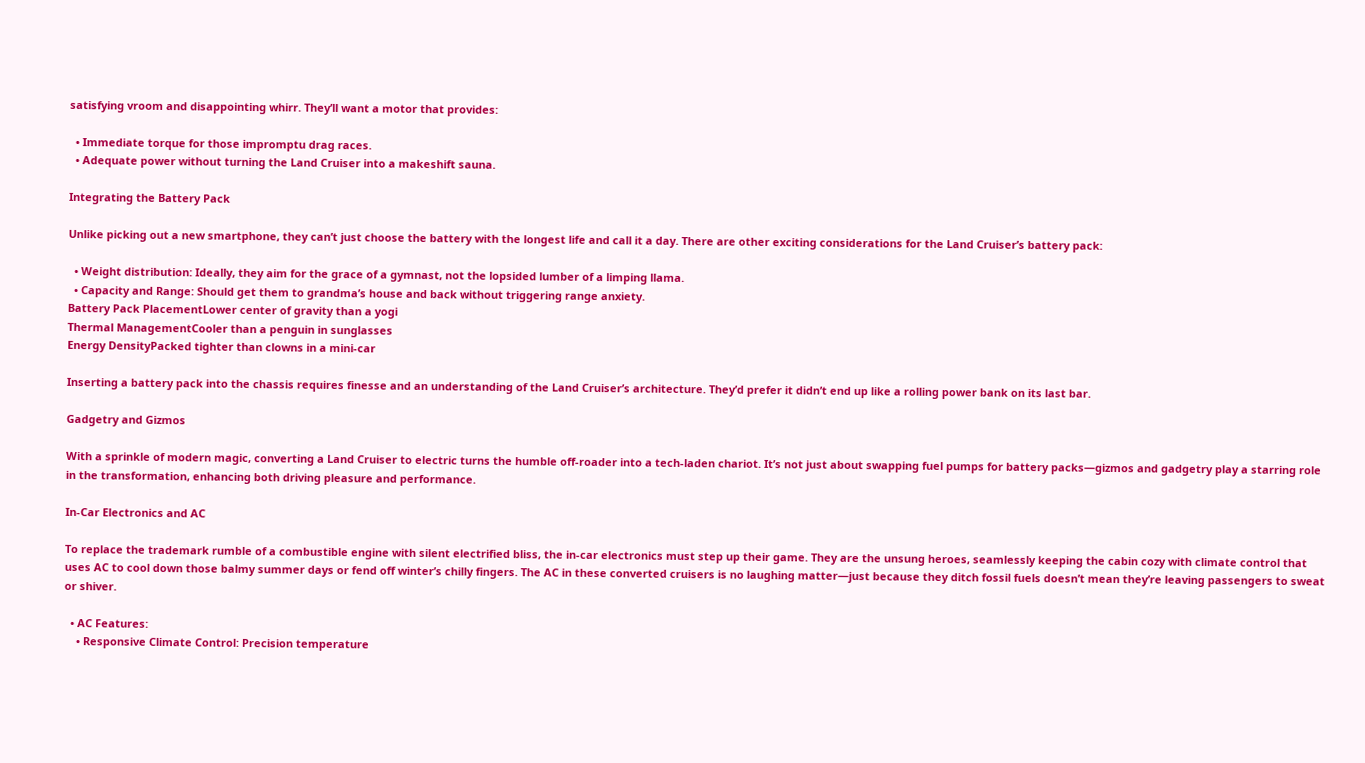satisfying vroom and disappointing whirr. They’ll want a motor that provides:

  • Immediate torque for those impromptu drag races.
  • Adequate power without turning the Land Cruiser into a makeshift sauna.

Integrating the Battery Pack

Unlike picking out a new smartphone, they can’t just choose the battery with the longest life and call it a day. There are other exciting considerations for the Land Cruiser’s battery pack:

  • Weight distribution: Ideally, they aim for the grace of a gymnast, not the lopsided lumber of a limping llama.
  • Capacity and Range: Should get them to grandma’s house and back without triggering range anxiety.
Battery Pack PlacementLower center of gravity than a yogi
Thermal ManagementCooler than a penguin in sunglasses
Energy DensityPacked tighter than clowns in a mini-car

Inserting a battery pack into the chassis requires finesse and an understanding of the Land Cruiser’s architecture. They’d prefer it didn’t end up like a rolling power bank on its last bar.

Gadgetry and Gizmos

With a sprinkle of modern magic, converting a Land Cruiser to electric turns the humble off-roader into a tech-laden chariot. It’s not just about swapping fuel pumps for battery packs—gizmos and gadgetry play a starring role in the transformation, enhancing both driving pleasure and performance.

In-Car Electronics and AC

To replace the trademark rumble of a combustible engine with silent electrified bliss, the in-car electronics must step up their game. They are the unsung heroes, seamlessly keeping the cabin cozy with climate control that uses AC to cool down those balmy summer days or fend off winter’s chilly fingers. The AC in these converted cruisers is no laughing matter—just because they ditch fossil fuels doesn’t mean they’re leaving passengers to sweat or shiver.

  • AC Features:
    • Responsive Climate Control: Precision temperature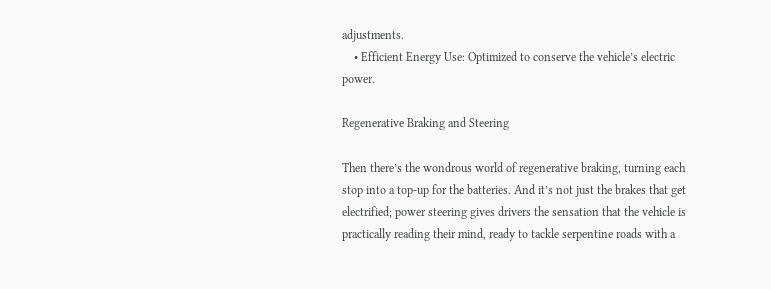adjustments.
    • Efficient Energy Use: Optimized to conserve the vehicle’s electric power.

Regenerative Braking and Steering

Then there’s the wondrous world of regenerative braking, turning each stop into a top-up for the batteries. And it’s not just the brakes that get electrified; power steering gives drivers the sensation that the vehicle is practically reading their mind, ready to tackle serpentine roads with a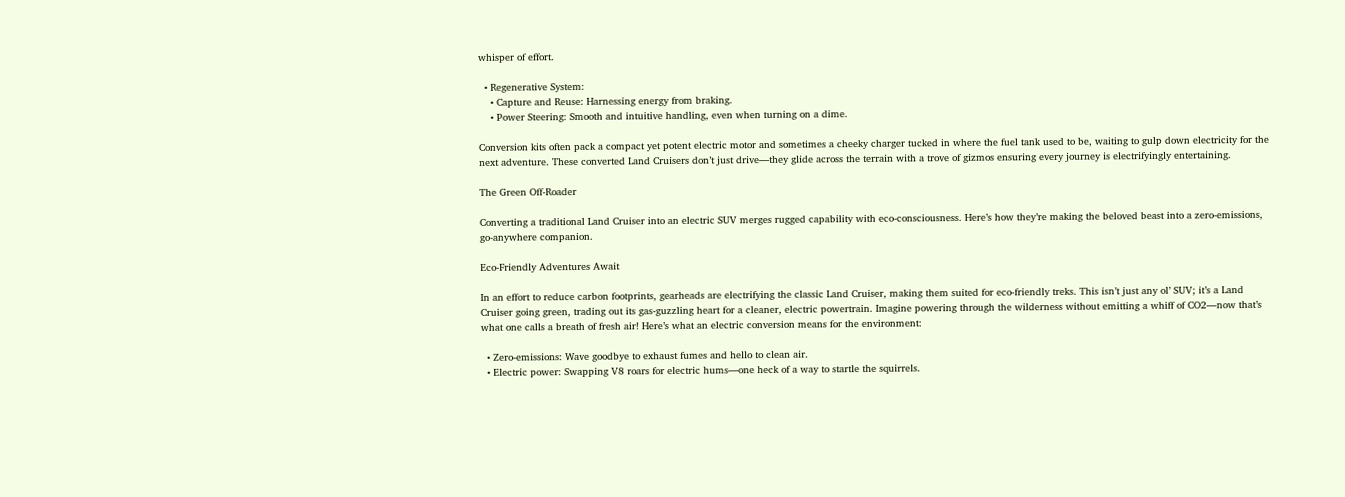whisper of effort.

  • Regenerative System:
    • Capture and Reuse: Harnessing energy from braking.
    • Power Steering: Smooth and intuitive handling, even when turning on a dime.

Conversion kits often pack a compact yet potent electric motor and sometimes a cheeky charger tucked in where the fuel tank used to be, waiting to gulp down electricity for the next adventure. These converted Land Cruisers don’t just drive—they glide across the terrain with a trove of gizmos ensuring every journey is electrifyingly entertaining.

The Green Off-Roader

Converting a traditional Land Cruiser into an electric SUV merges rugged capability with eco-consciousness. Here’s how they’re making the beloved beast into a zero-emissions, go-anywhere companion.

Eco-Friendly Adventures Await

In an effort to reduce carbon footprints, gearheads are electrifying the classic Land Cruiser, making them suited for eco-friendly treks. This isn’t just any ol’ SUV; it’s a Land Cruiser going green, trading out its gas-guzzling heart for a cleaner, electric powertrain. Imagine powering through the wilderness without emitting a whiff of CO2—now that’s what one calls a breath of fresh air! Here’s what an electric conversion means for the environment:

  • Zero-emissions: Wave goodbye to exhaust fumes and hello to clean air.
  • Electric power: Swapping V8 roars for electric hums—one heck of a way to startle the squirrels.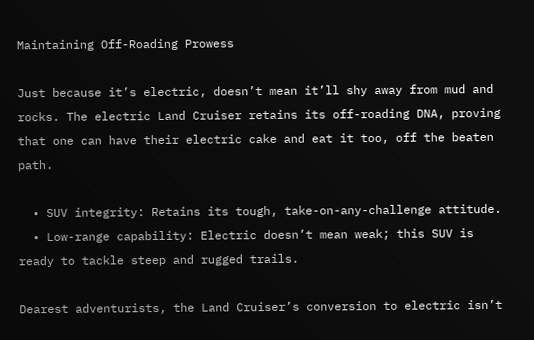Maintaining Off-Roading Prowess

Just because it’s electric, doesn’t mean it’ll shy away from mud and rocks. The electric Land Cruiser retains its off-roading DNA, proving that one can have their electric cake and eat it too, off the beaten path.

  • SUV integrity: Retains its tough, take-on-any-challenge attitude.
  • Low-range capability: Electric doesn’t mean weak; this SUV is ready to tackle steep and rugged trails.

Dearest adventurists, the Land Cruiser’s conversion to electric isn’t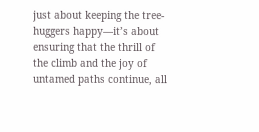just about keeping the tree-huggers happy—it’s about ensuring that the thrill of the climb and the joy of untamed paths continue, all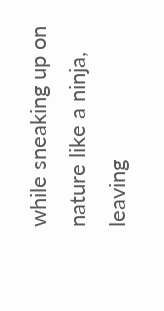while sneaking up on nature like a ninja, leaving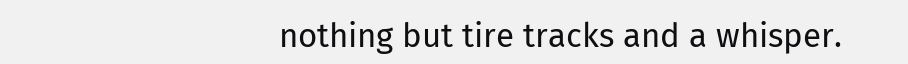nothing but tire tracks and a whisper.